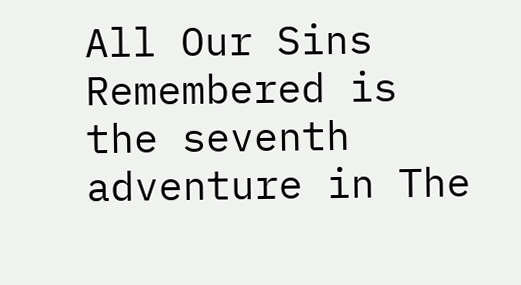All Our Sins Remembered is the seventh adventure in The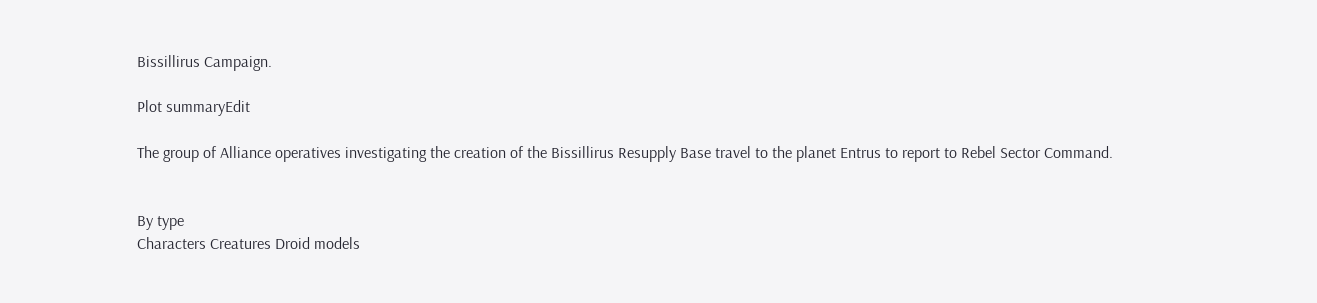Bissillirus Campaign.

Plot summaryEdit

The group of Alliance operatives investigating the creation of the Bissillirus Resupply Base travel to the planet Entrus to report to Rebel Sector Command.


By type
Characters Creatures Droid models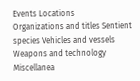Events Locations
Organizations and titles Sentient species Vehicles and vessels Weapons and technology Miscellanea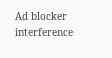Ad blocker interference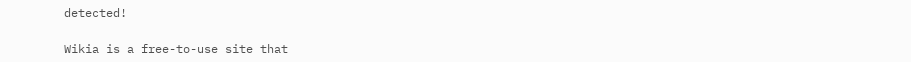detected!

Wikia is a free-to-use site that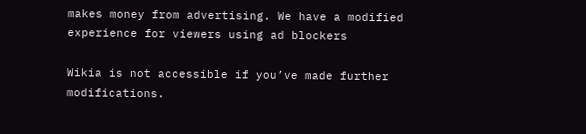makes money from advertising. We have a modified experience for viewers using ad blockers

Wikia is not accessible if you’ve made further modifications.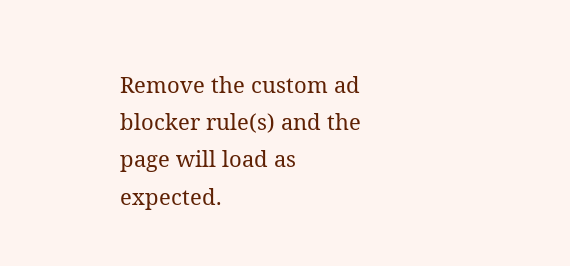Remove the custom ad blocker rule(s) and the page will load as expected.